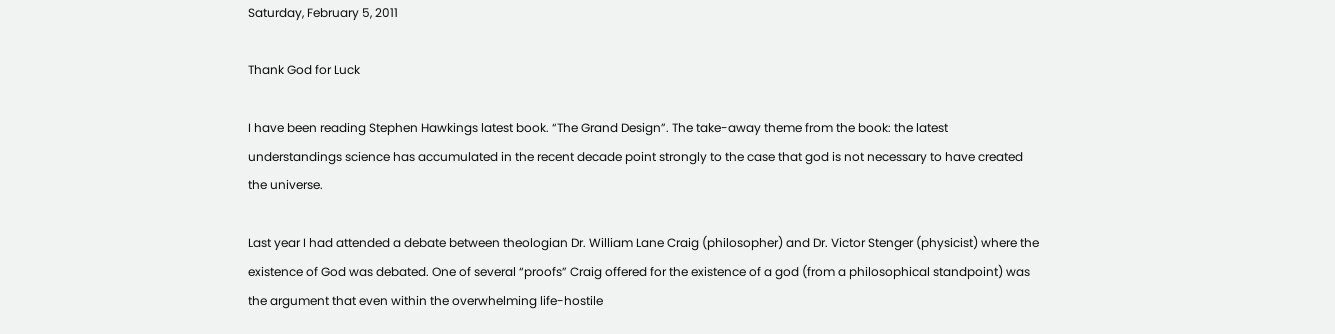Saturday, February 5, 2011

Thank God for Luck

I have been reading Stephen Hawkings latest book. “The Grand Design”. The take-away theme from the book: the latest understandings science has accumulated in the recent decade point strongly to the case that god is not necessary to have created the universe.

Last year I had attended a debate between theologian Dr. William Lane Craig (philosopher) and Dr. Victor Stenger (physicist) where the existence of God was debated. One of several “proofs” Craig offered for the existence of a god (from a philosophical standpoint) was the argument that even within the overwhelming life-hostile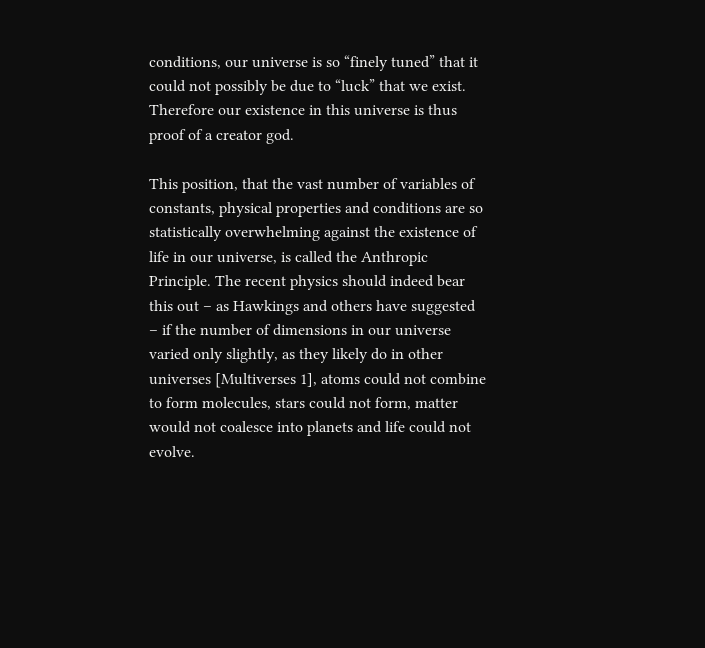conditions, our universe is so “finely tuned” that it could not possibly be due to “luck” that we exist. Therefore our existence in this universe is thus proof of a creator god.

This position, that the vast number of variables of constants, physical properties and conditions are so statistically overwhelming against the existence of life in our universe, is called the Anthropic Principle. The recent physics should indeed bear this out – as Hawkings and others have suggested – if the number of dimensions in our universe varied only slightly, as they likely do in other universes [Multiverses 1], atoms could not combine to form molecules, stars could not form, matter would not coalesce into planets and life could not evolve.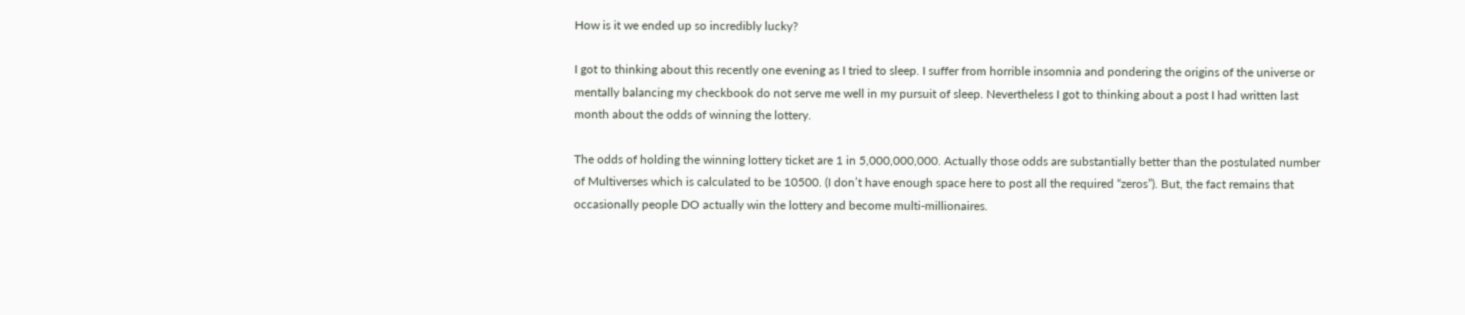How is it we ended up so incredibly lucky?

I got to thinking about this recently one evening as I tried to sleep. I suffer from horrible insomnia and pondering the origins of the universe or mentally balancing my checkbook do not serve me well in my pursuit of sleep. Nevertheless I got to thinking about a post I had written last month about the odds of winning the lottery.

The odds of holding the winning lottery ticket are 1 in 5,000,000,000. Actually those odds are substantially better than the postulated number of Multiverses which is calculated to be 10500. (I don’t have enough space here to post all the required “zeros”). But, the fact remains that occasionally people DO actually win the lottery and become multi-millionaires.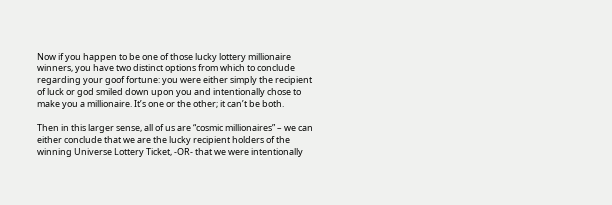Now if you happen to be one of those lucky lottery millionaire winners, you have two distinct options from which to conclude regarding your goof fortune: you were either simply the recipient of luck or god smiled down upon you and intentionally chose to make you a millionaire. It’s one or the other; it can’t be both.

Then in this larger sense, all of us are “cosmic millionaires” – we can either conclude that we are the lucky recipient holders of the winning Universe Lottery Ticket, -OR- that we were intentionally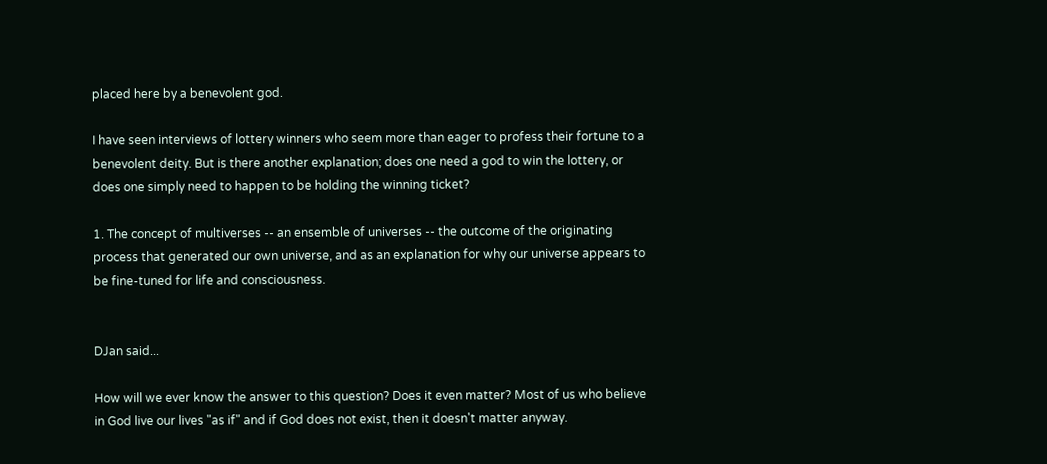placed here by a benevolent god.

I have seen interviews of lottery winners who seem more than eager to profess their fortune to a benevolent deity. But is there another explanation; does one need a god to win the lottery, or does one simply need to happen to be holding the winning ticket?

1. The concept of multiverses -- an ensemble of universes -- the outcome of the originating process that generated our own universe, and as an explanation for why our universe appears to be fine-tuned for life and consciousness.


DJan said...

How will we ever know the answer to this question? Does it even matter? Most of us who believe in God live our lives "as if" and if God does not exist, then it doesn't matter anyway.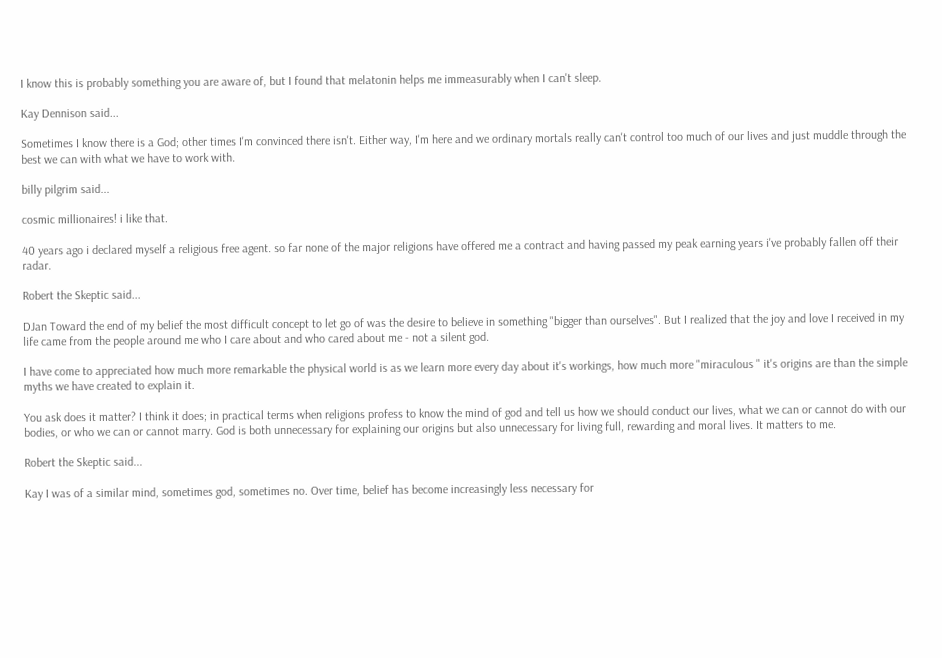I know this is probably something you are aware of, but I found that melatonin helps me immeasurably when I can't sleep.

Kay Dennison said...

Sometimes I know there is a God; other times I'm convinced there isn't. Either way, I'm here and we ordinary mortals really can't control too much of our lives and just muddle through the best we can with what we have to work with.

billy pilgrim said...

cosmic millionaires! i like that.

40 years ago i declared myself a religious free agent. so far none of the major religions have offered me a contract and having passed my peak earning years i've probably fallen off their radar.

Robert the Skeptic said...

DJan Toward the end of my belief the most difficult concept to let go of was the desire to believe in something "bigger than ourselves". But I realized that the joy and love I received in my life came from the people around me who I care about and who cared about me - not a silent god.

I have come to appreciated how much more remarkable the physical world is as we learn more every day about it's workings, how much more "miraculous " it's origins are than the simple myths we have created to explain it.

You ask does it matter? I think it does; in practical terms when religions profess to know the mind of god and tell us how we should conduct our lives, what we can or cannot do with our bodies, or who we can or cannot marry. God is both unnecessary for explaining our origins but also unnecessary for living full, rewarding and moral lives. It matters to me.

Robert the Skeptic said...

Kay I was of a similar mind, sometimes god, sometimes no. Over time, belief has become increasingly less necessary for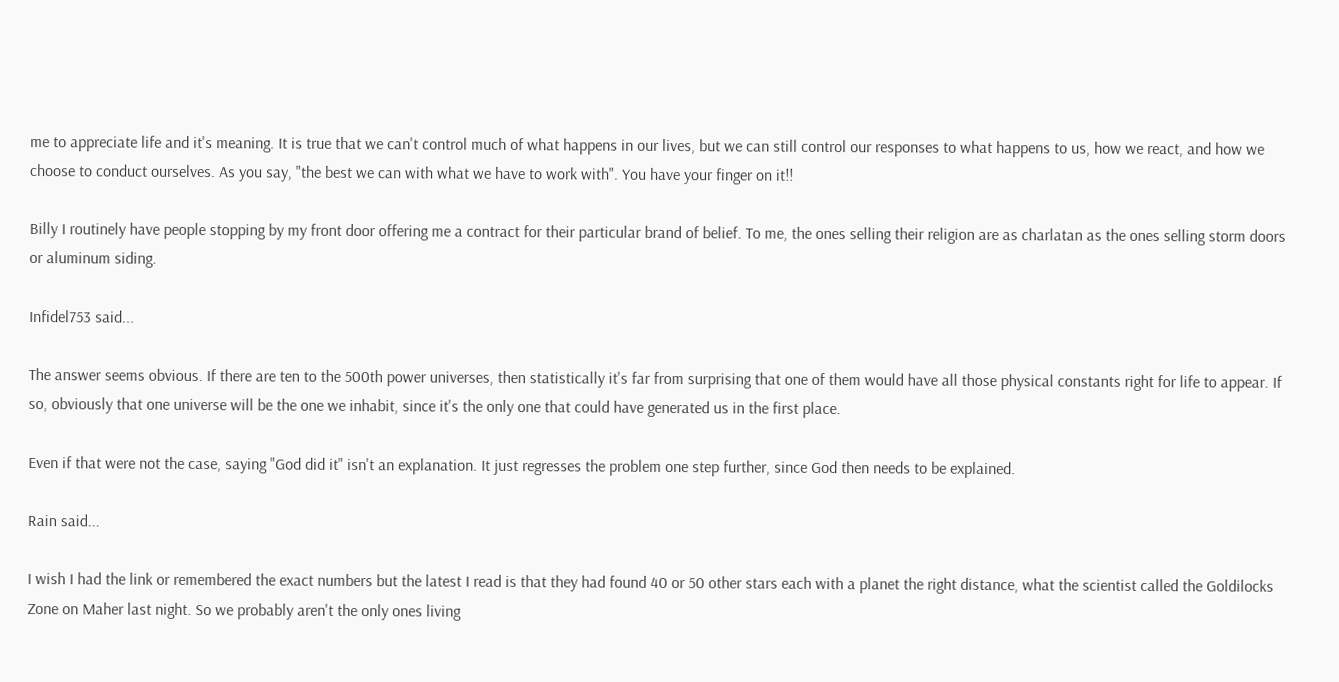me to appreciate life and it's meaning. It is true that we can't control much of what happens in our lives, but we can still control our responses to what happens to us, how we react, and how we choose to conduct ourselves. As you say, "the best we can with what we have to work with". You have your finger on it!!

Billy I routinely have people stopping by my front door offering me a contract for their particular brand of belief. To me, the ones selling their religion are as charlatan as the ones selling storm doors or aluminum siding.

Infidel753 said...

The answer seems obvious. If there are ten to the 500th power universes, then statistically it's far from surprising that one of them would have all those physical constants right for life to appear. If so, obviously that one universe will be the one we inhabit, since it's the only one that could have generated us in the first place.

Even if that were not the case, saying "God did it" isn't an explanation. It just regresses the problem one step further, since God then needs to be explained.

Rain said...

I wish I had the link or remembered the exact numbers but the latest I read is that they had found 40 or 50 other stars each with a planet the right distance, what the scientist called the Goldilocks Zone on Maher last night. So we probably aren't the only ones living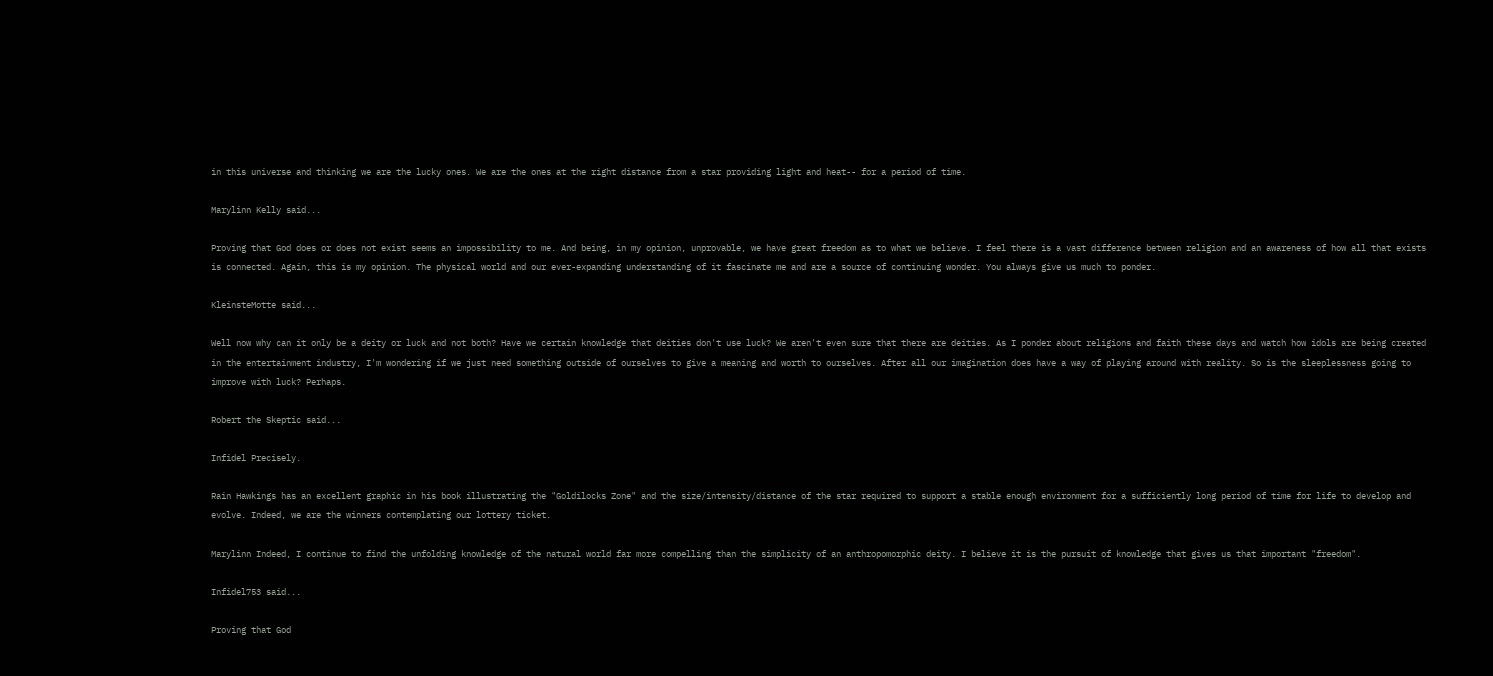in this universe and thinking we are the lucky ones. We are the ones at the right distance from a star providing light and heat-- for a period of time.

Marylinn Kelly said...

Proving that God does or does not exist seems an impossibility to me. And being, in my opinion, unprovable, we have great freedom as to what we believe. I feel there is a vast difference between religion and an awareness of how all that exists is connected. Again, this is my opinion. The physical world and our ever-expanding understanding of it fascinate me and are a source of continuing wonder. You always give us much to ponder.

KleinsteMotte said...

Well now why can it only be a deity or luck and not both? Have we certain knowledge that deities don't use luck? We aren't even sure that there are deities. As I ponder about religions and faith these days and watch how idols are being created in the entertainment industry, I'm wondering if we just need something outside of ourselves to give a meaning and worth to ourselves. After all our imagination does have a way of playing around with reality. So is the sleeplessness going to improve with luck? Perhaps.

Robert the Skeptic said...

Infidel Precisely.

Rain Hawkings has an excellent graphic in his book illustrating the "Goldilocks Zone" and the size/intensity/distance of the star required to support a stable enough environment for a sufficiently long period of time for life to develop and evolve. Indeed, we are the winners contemplating our lottery ticket.

Marylinn Indeed, I continue to find the unfolding knowledge of the natural world far more compelling than the simplicity of an anthropomorphic deity. I believe it is the pursuit of knowledge that gives us that important "freedom".

Infidel753 said...

Proving that God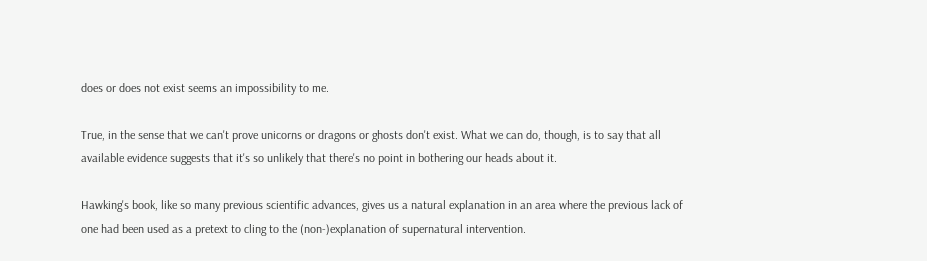does or does not exist seems an impossibility to me.

True, in the sense that we can't prove unicorns or dragons or ghosts don't exist. What we can do, though, is to say that all available evidence suggests that it's so unlikely that there's no point in bothering our heads about it.

Hawking's book, like so many previous scientific advances, gives us a natural explanation in an area where the previous lack of one had been used as a pretext to cling to the (non-)explanation of supernatural intervention.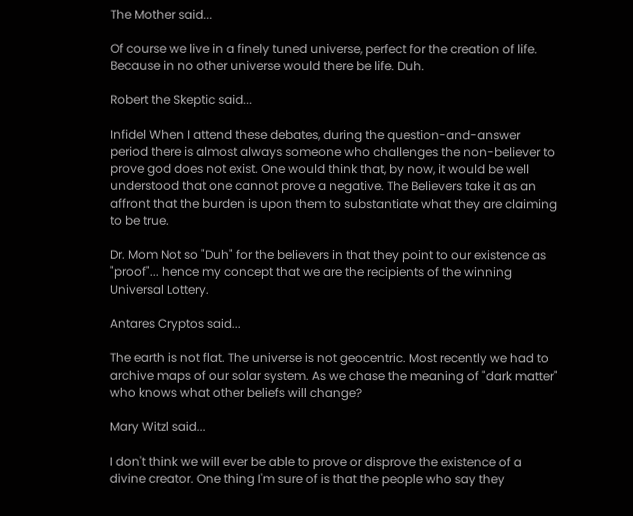The Mother said...

Of course we live in a finely tuned universe, perfect for the creation of life. Because in no other universe would there be life. Duh.

Robert the Skeptic said...

Infidel When I attend these debates, during the question-and-answer period there is almost always someone who challenges the non-believer to prove god does not exist. One would think that, by now, it would be well understood that one cannot prove a negative. The Believers take it as an affront that the burden is upon them to substantiate what they are claiming to be true.

Dr. Mom Not so "Duh" for the believers in that they point to our existence as "proof"... hence my concept that we are the recipients of the winning Universal Lottery.

Antares Cryptos said...

The earth is not flat. The universe is not geocentric. Most recently we had to archive maps of our solar system. As we chase the meaning of "dark matter" who knows what other beliefs will change?

Mary Witzl said...

I don't think we will ever be able to prove or disprove the existence of a divine creator. One thing I'm sure of is that the people who say they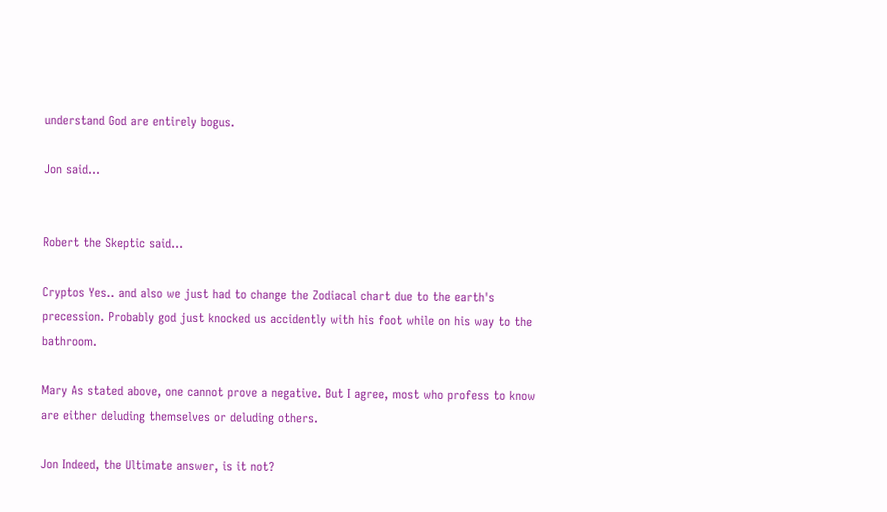understand God are entirely bogus.

Jon said...


Robert the Skeptic said...

Cryptos Yes.. and also we just had to change the Zodiacal chart due to the earth's precession. Probably god just knocked us accidently with his foot while on his way to the bathroom.

Mary As stated above, one cannot prove a negative. But I agree, most who profess to know are either deluding themselves or deluding others.

Jon Indeed, the Ultimate answer, is it not?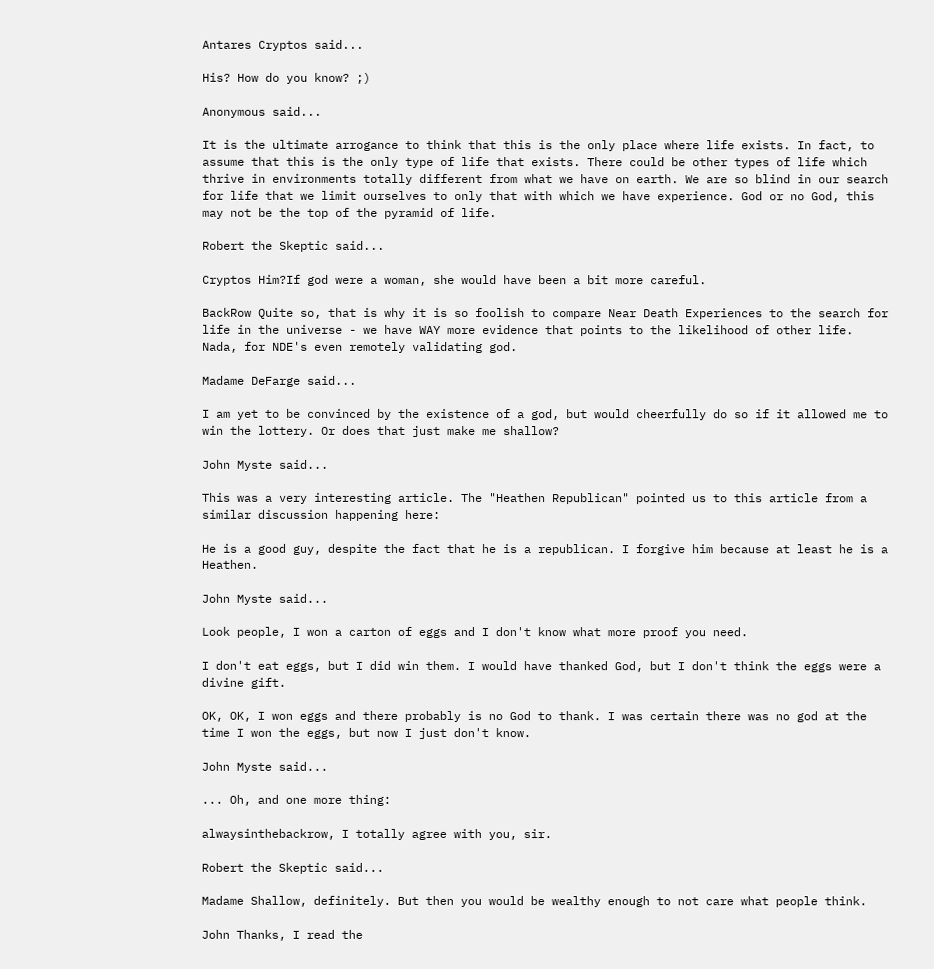Antares Cryptos said...

His? How do you know? ;)

Anonymous said...

It is the ultimate arrogance to think that this is the only place where life exists. In fact, to assume that this is the only type of life that exists. There could be other types of life which thrive in environments totally different from what we have on earth. We are so blind in our search for life that we limit ourselves to only that with which we have experience. God or no God, this may not be the top of the pyramid of life.

Robert the Skeptic said...

Cryptos Him?If god were a woman, she would have been a bit more careful.

BackRow Quite so, that is why it is so foolish to compare Near Death Experiences to the search for life in the universe - we have WAY more evidence that points to the likelihood of other life. Nada, for NDE's even remotely validating god.

Madame DeFarge said...

I am yet to be convinced by the existence of a god, but would cheerfully do so if it allowed me to win the lottery. Or does that just make me shallow?

John Myste said...

This was a very interesting article. The "Heathen Republican" pointed us to this article from a similar discussion happening here:

He is a good guy, despite the fact that he is a republican. I forgive him because at least he is a Heathen.

John Myste said...

Look people, I won a carton of eggs and I don't know what more proof you need.

I don't eat eggs, but I did win them. I would have thanked God, but I don't think the eggs were a divine gift.

OK, OK, I won eggs and there probably is no God to thank. I was certain there was no god at the time I won the eggs, but now I just don't know.

John Myste said...

... Oh, and one more thing:

alwaysinthebackrow, I totally agree with you, sir.

Robert the Skeptic said...

Madame Shallow, definitely. But then you would be wealthy enough to not care what people think.

John Thanks, I read the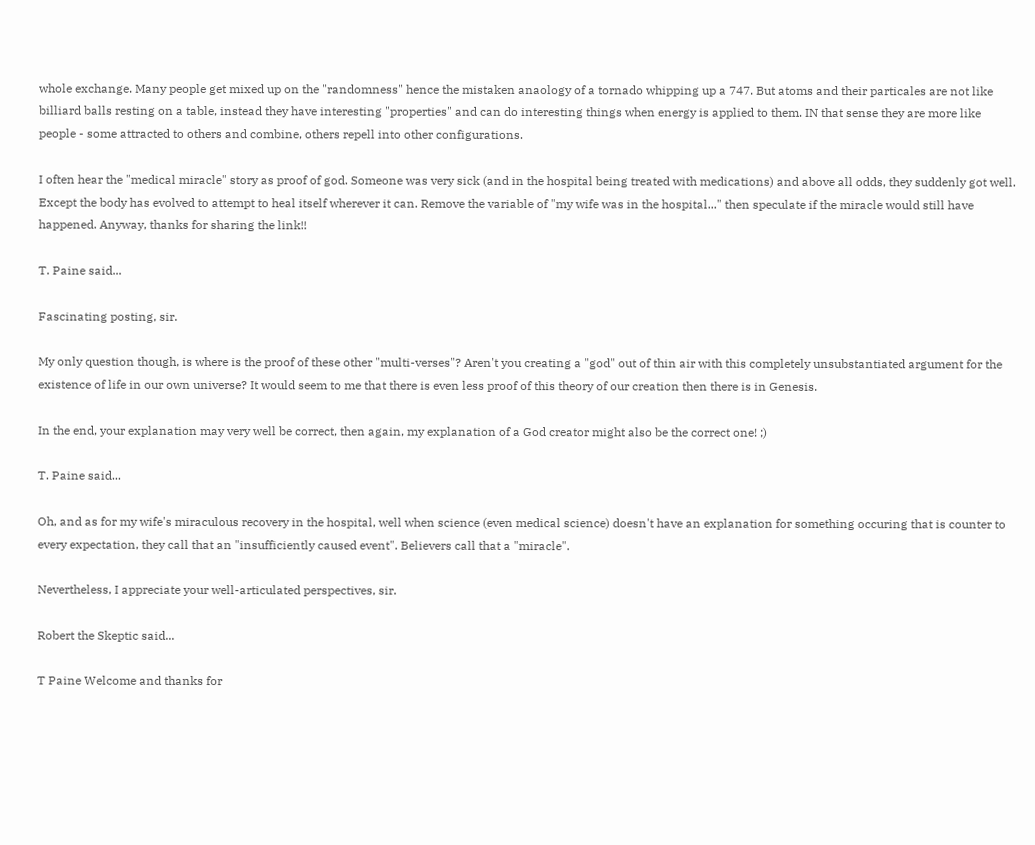whole exchange. Many people get mixed up on the "randomness" hence the mistaken anaology of a tornado whipping up a 747. But atoms and their particales are not like billiard balls resting on a table, instead they have interesting "properties" and can do interesting things when energy is applied to them. IN that sense they are more like people - some attracted to others and combine, others repell into other configurations.

I often hear the "medical miracle" story as proof of god. Someone was very sick (and in the hospital being treated with medications) and above all odds, they suddenly got well. Except the body has evolved to attempt to heal itself wherever it can. Remove the variable of "my wife was in the hospital..." then speculate if the miracle would still have happened. Anyway, thanks for sharing the link!!

T. Paine said...

Fascinating posting, sir.

My only question though, is where is the proof of these other "multi-verses"? Aren't you creating a "god" out of thin air with this completely unsubstantiated argument for the existence of life in our own universe? It would seem to me that there is even less proof of this theory of our creation then there is in Genesis.

In the end, your explanation may very well be correct, then again, my explanation of a God creator might also be the correct one! ;)

T. Paine said...

Oh, and as for my wife's miraculous recovery in the hospital, well when science (even medical science) doesn't have an explanation for something occuring that is counter to every expectation, they call that an "insufficiently caused event". Believers call that a "miracle".

Nevertheless, I appreciate your well-articulated perspectives, sir.

Robert the Skeptic said...

T Paine Welcome and thanks for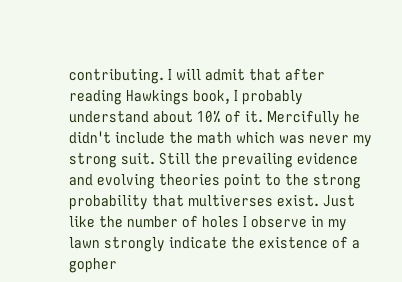contributing. I will admit that after reading Hawkings book, I probably understand about 10% of it. Mercifully he didn't include the math which was never my strong suit. Still the prevailing evidence and evolving theories point to the strong probability that multiverses exist. Just like the number of holes I observe in my lawn strongly indicate the existence of a gopher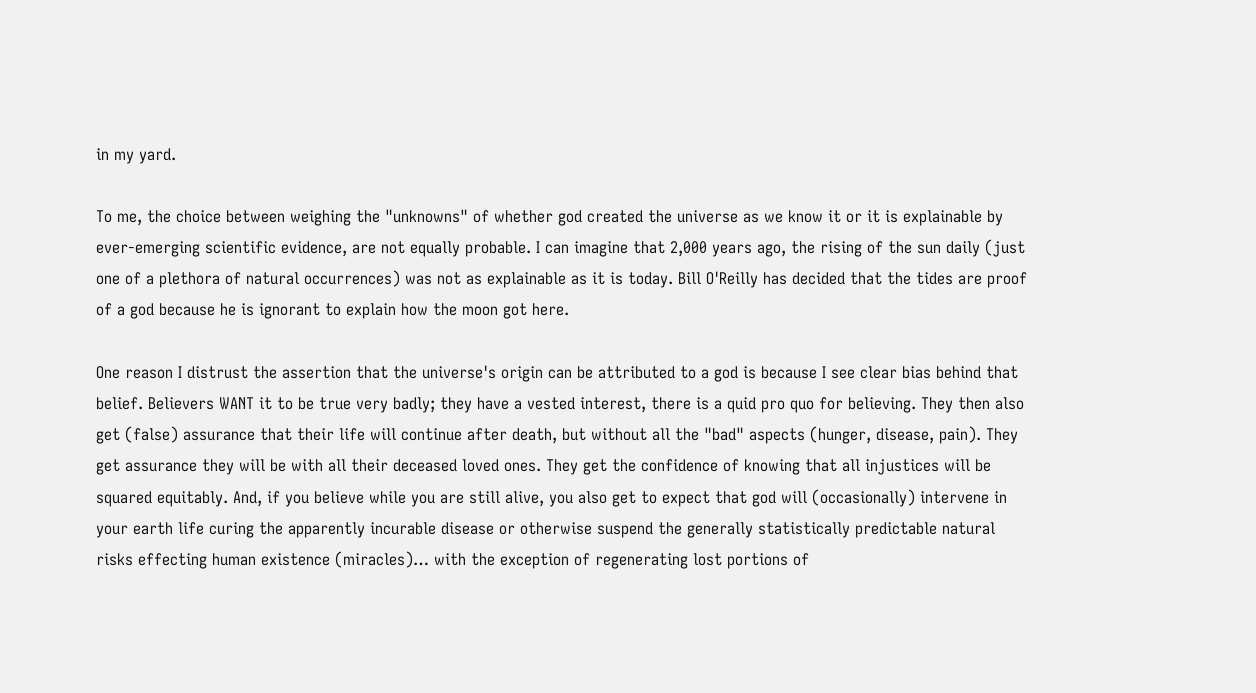in my yard.

To me, the choice between weighing the "unknowns" of whether god created the universe as we know it or it is explainable by ever-emerging scientific evidence, are not equally probable. I can imagine that 2,000 years ago, the rising of the sun daily (just one of a plethora of natural occurrences) was not as explainable as it is today. Bill O'Reilly has decided that the tides are proof of a god because he is ignorant to explain how the moon got here.

One reason I distrust the assertion that the universe's origin can be attributed to a god is because I see clear bias behind that belief. Believers WANT it to be true very badly; they have a vested interest, there is a quid pro quo for believing. They then also get (false) assurance that their life will continue after death, but without all the "bad" aspects (hunger, disease, pain). They get assurance they will be with all their deceased loved ones. They get the confidence of knowing that all injustices will be squared equitably. And, if you believe while you are still alive, you also get to expect that god will (occasionally) intervene in your earth life curing the apparently incurable disease or otherwise suspend the generally statistically predictable natural risks effecting human existence (miracles)… with the exception of regenerating lost portions of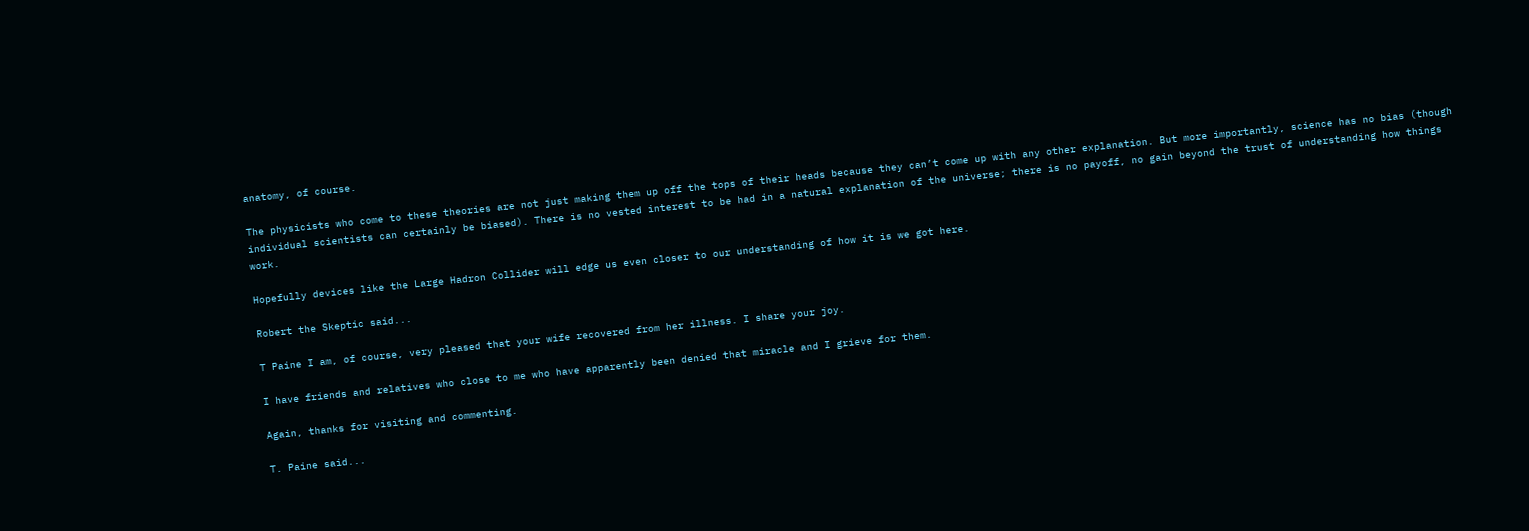anatomy, of course.

The physicists who come to these theories are not just making them up off the tops of their heads because they can’t come up with any other explanation. But more importantly, science has no bias (though individual scientists can certainly be biased). There is no vested interest to be had in a natural explanation of the universe; there is no payoff, no gain beyond the trust of understanding how things work.

Hopefully devices like the Large Hadron Collider will edge us even closer to our understanding of how it is we got here.

Robert the Skeptic said...

T Paine I am, of course, very pleased that your wife recovered from her illness. I share your joy.

I have friends and relatives who close to me who have apparently been denied that miracle and I grieve for them.

Again, thanks for visiting and commenting.

T. Paine said...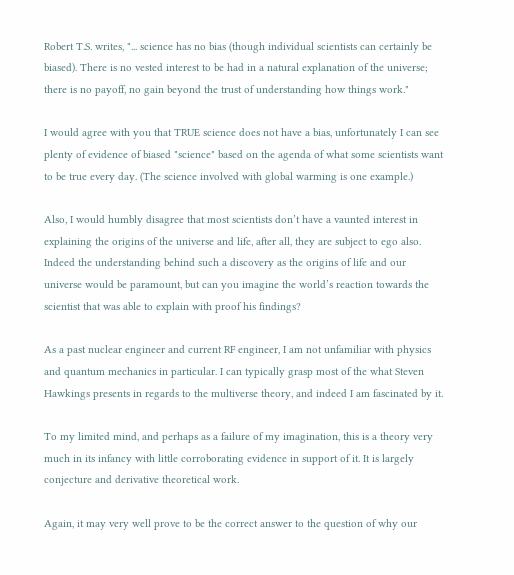Robert T.S. writes, "... science has no bias (though individual scientists can certainly be biased). There is no vested interest to be had in a natural explanation of the universe; there is no payoff, no gain beyond the trust of understanding how things work."

I would agree with you that TRUE science does not have a bias, unfortunately I can see plenty of evidence of biased "science" based on the agenda of what some scientists want to be true every day. (The science involved with global warming is one example.)

Also, I would humbly disagree that most scientists don’t have a vaunted interest in explaining the origins of the universe and life, after all, they are subject to ego also. Indeed the understanding behind such a discovery as the origins of life and our universe would be paramount, but can you imagine the world’s reaction towards the scientist that was able to explain with proof his findings?

As a past nuclear engineer and current RF engineer, I am not unfamiliar with physics and quantum mechanics in particular. I can typically grasp most of the what Steven Hawkings presents in regards to the multiverse theory, and indeed I am fascinated by it.

To my limited mind, and perhaps as a failure of my imagination, this is a theory very much in its infancy with little corroborating evidence in support of it. It is largely conjecture and derivative theoretical work.

Again, it may very well prove to be the correct answer to the question of why our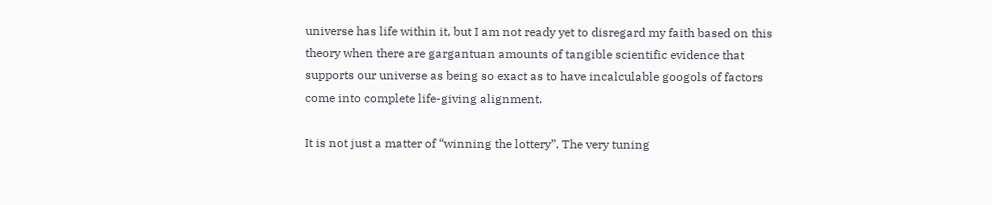universe has life within it, but I am not ready yet to disregard my faith based on this theory when there are gargantuan amounts of tangible scientific evidence that supports our universe as being so exact as to have incalculable googols of factors come into complete life-giving alignment.

It is not just a matter of “winning the lottery”. The very tuning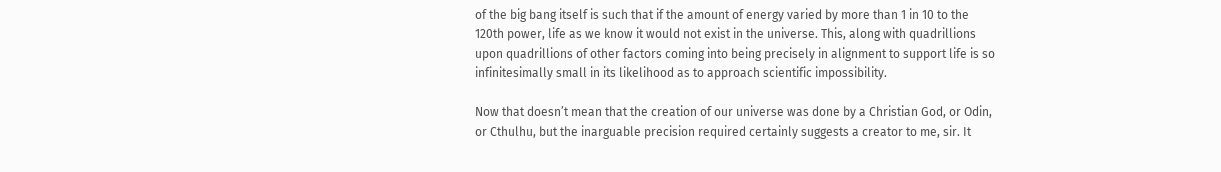of the big bang itself is such that if the amount of energy varied by more than 1 in 10 to the 120th power, life as we know it would not exist in the universe. This, along with quadrillions upon quadrillions of other factors coming into being precisely in alignment to support life is so infinitesimally small in its likelihood as to approach scientific impossibility.

Now that doesn’t mean that the creation of our universe was done by a Christian God, or Odin, or Cthulhu, but the inarguable precision required certainly suggests a creator to me, sir. It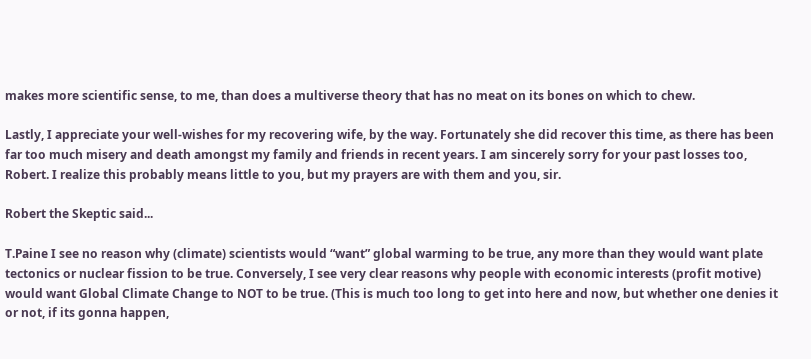makes more scientific sense, to me, than does a multiverse theory that has no meat on its bones on which to chew.

Lastly, I appreciate your well-wishes for my recovering wife, by the way. Fortunately she did recover this time, as there has been far too much misery and death amongst my family and friends in recent years. I am sincerely sorry for your past losses too, Robert. I realize this probably means little to you, but my prayers are with them and you, sir.

Robert the Skeptic said...

T.Paine I see no reason why (climate) scientists would “want” global warming to be true, any more than they would want plate tectonics or nuclear fission to be true. Conversely, I see very clear reasons why people with economic interests (profit motive) would want Global Climate Change to NOT to be true. (This is much too long to get into here and now, but whether one denies it or not, if its gonna happen,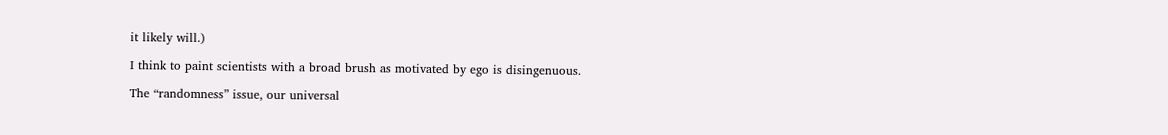it likely will.)

I think to paint scientists with a broad brush as motivated by ego is disingenuous.

The “randomness” issue, our universal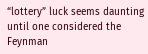“lottery” luck seems daunting until one considered the Feynman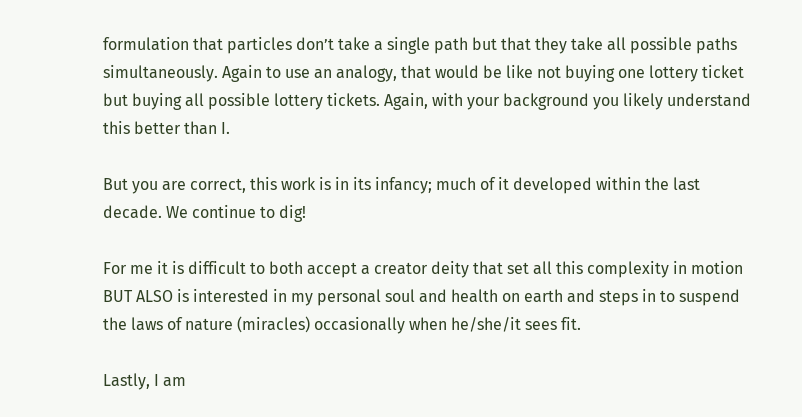formulation that particles don’t take a single path but that they take all possible paths simultaneously. Again to use an analogy, that would be like not buying one lottery ticket but buying all possible lottery tickets. Again, with your background you likely understand this better than I.

But you are correct, this work is in its infancy; much of it developed within the last decade. We continue to dig!

For me it is difficult to both accept a creator deity that set all this complexity in motion BUT ALSO is interested in my personal soul and health on earth and steps in to suspend the laws of nature (miracles) occasionally when he/she/it sees fit.

Lastly, I am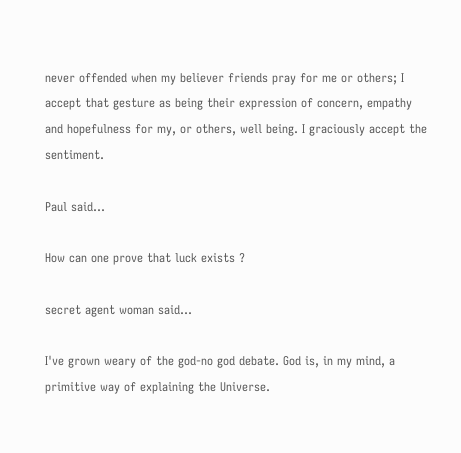never offended when my believer friends pray for me or others; I accept that gesture as being their expression of concern, empathy and hopefulness for my, or others, well being. I graciously accept the sentiment.

Paul said...

How can one prove that luck exists ?

secret agent woman said...

I've grown weary of the god-no god debate. God is, in my mind, a primitive way of explaining the Universe.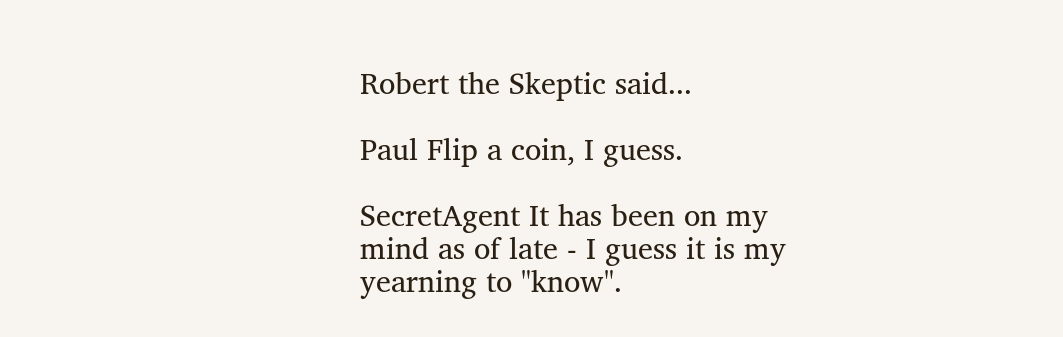Robert the Skeptic said...

Paul Flip a coin, I guess.

SecretAgent It has been on my mind as of late - I guess it is my yearning to "know".